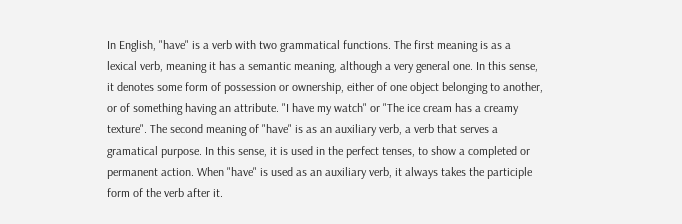In English, "have" is a verb with two grammatical functions. The first meaning is as a lexical verb, meaning it has a semantic meaning, although a very general one. In this sense, it denotes some form of possession or ownership, either of one object belonging to another, or of something having an attribute. "I have my watch" or "The ice cream has a creamy texture". The second meaning of "have" is as an auxiliary verb, a verb that serves a gramatical purpose. In this sense, it is used in the perfect tenses, to show a completed or permanent action. When "have" is used as an auxiliary verb, it always takes the participle form of the verb after it.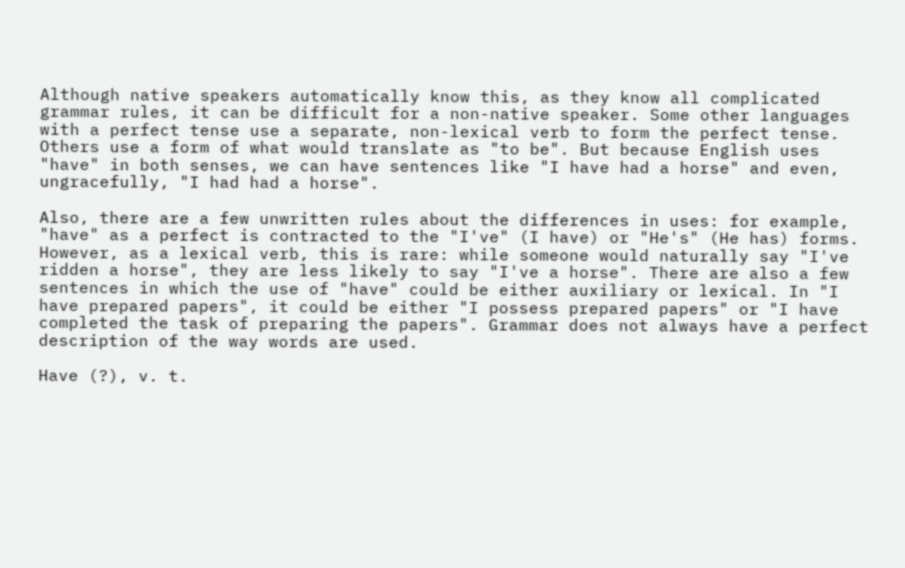Although native speakers automatically know this, as they know all complicated grammar rules, it can be difficult for a non-native speaker. Some other languages with a perfect tense use a separate, non-lexical verb to form the perfect tense. Others use a form of what would translate as "to be". But because English uses "have" in both senses, we can have sentences like "I have had a horse" and even, ungracefully, "I had had a horse".

Also, there are a few unwritten rules about the differences in uses: for example, "have" as a perfect is contracted to the "I've" (I have) or "He's" (He has) forms. However, as a lexical verb, this is rare: while someone would naturally say "I've ridden a horse", they are less likely to say "I've a horse". There are also a few sentences in which the use of "have" could be either auxiliary or lexical. In "I have prepared papers", it could be either "I possess prepared papers" or "I have completed the task of preparing the papers". Grammar does not always have a perfect description of the way words are used.

Have (?), v. t.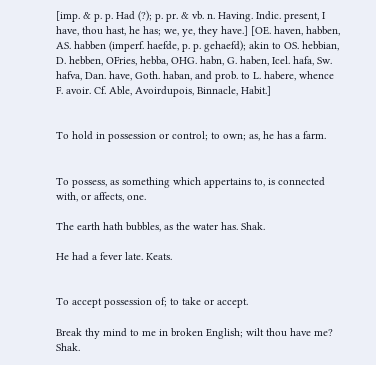[imp. & p. p. Had (?); p. pr. & vb. n. Having. Indic. present, I have, thou hast, he has; we, ye, they have.] [OE. haven, habben, AS. habben (imperf. haefde, p. p. gehaefd); akin to OS. hebbian, D. hebben, OFries, hebba, OHG. habn, G. haben, Icel. hafa, Sw. hafva, Dan. have, Goth. haban, and prob. to L. habere, whence F. avoir. Cf. Able, Avoirdupois, Binnacle, Habit.]


To hold in possession or control; to own; as, he has a farm.


To possess, as something which appertains to, is connected with, or affects, one.

The earth hath bubbles, as the water has. Shak.

He had a fever late. Keats.


To accept possession of; to take or accept.

Break thy mind to me in broken English; wilt thou have me? Shak.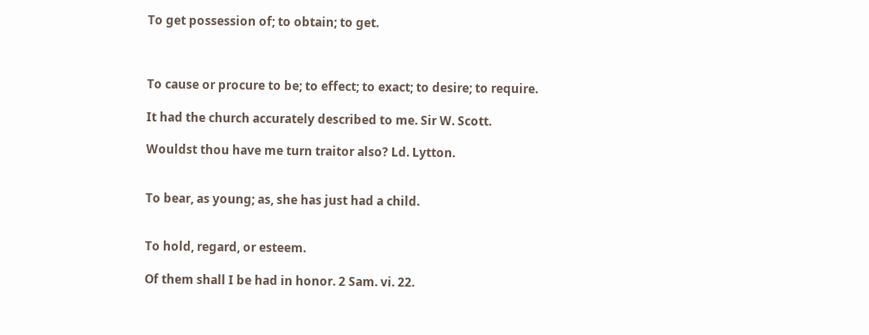To get possession of; to obtain; to get.



To cause or procure to be; to effect; to exact; to desire; to require.

It had the church accurately described to me. Sir W. Scott.

Wouldst thou have me turn traitor also? Ld. Lytton.


To bear, as young; as, she has just had a child.


To hold, regard, or esteem.

Of them shall I be had in honor. 2 Sam. vi. 22.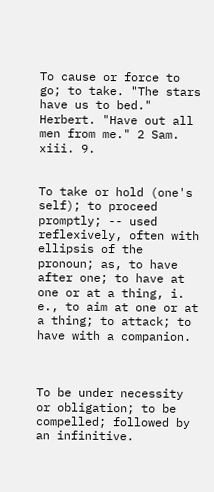To cause or force to go; to take. "The stars have us to bed." Herbert. "Have out all men from me." 2 Sam. xiii. 9.


To take or hold (one's self); to proceed promptly; -- used reflexively, often with ellipsis of the pronoun; as, to have after one; to have at one or at a thing, i. e., to aim at one or at a thing; to attack; to have with a companion.



To be under necessity or obligation; to be compelled; followed by an infinitive.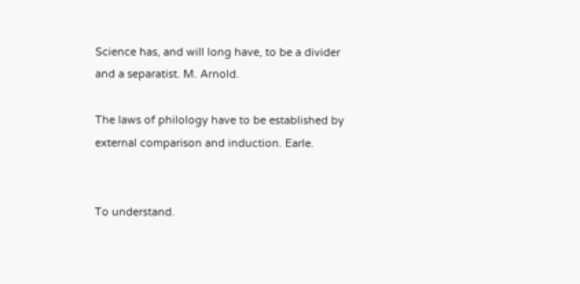Science has, and will long have, to be a divider and a separatist. M. Arnold.

The laws of philology have to be established by external comparison and induction. Earle.


To understand.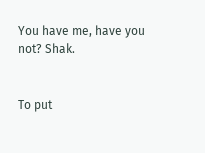You have me, have you not? Shak.


To put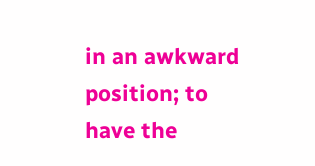in an awkward position; to have the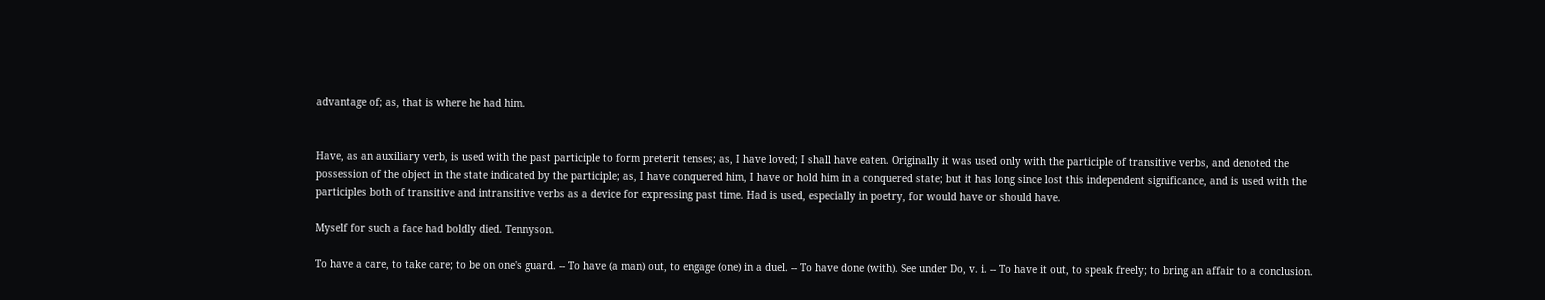advantage of; as, that is where he had him.


Have, as an auxiliary verb, is used with the past participle to form preterit tenses; as, I have loved; I shall have eaten. Originally it was used only with the participle of transitive verbs, and denoted the possession of the object in the state indicated by the participle; as, I have conquered him, I have or hold him in a conquered state; but it has long since lost this independent significance, and is used with the participles both of transitive and intransitive verbs as a device for expressing past time. Had is used, especially in poetry, for would have or should have.

Myself for such a face had boldly died. Tennyson.

To have a care, to take care; to be on one's guard. -- To have (a man) out, to engage (one) in a duel. -- To have done (with). See under Do, v. i. -- To have it out, to speak freely; to bring an affair to a conclusion.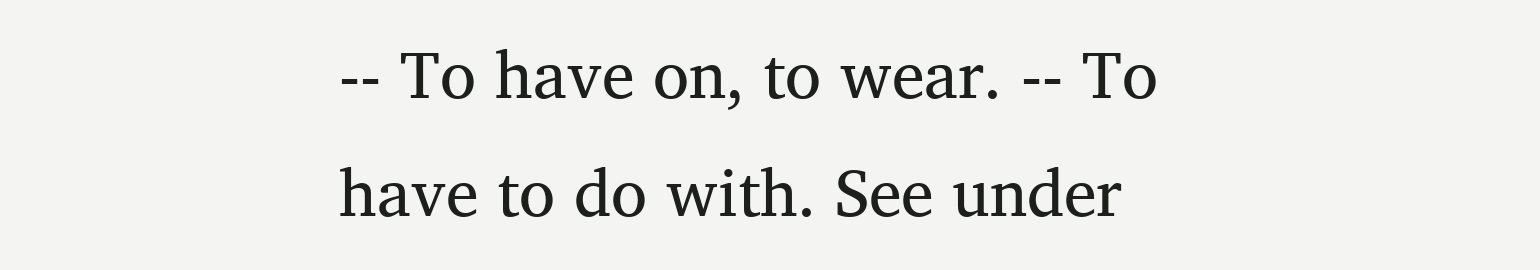-- To have on, to wear. -- To have to do with. See under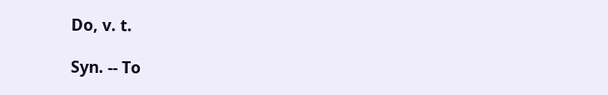Do, v. t.

Syn. -- To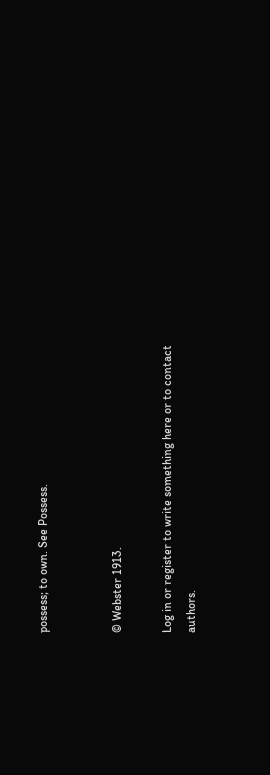possess; to own. See Possess.


© Webster 1913.

Log in or register to write something here or to contact authors.